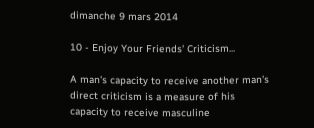dimanche 9 mars 2014

10 - Enjoy Your Friends' Criticism...

A man's capacity to receive another man's direct criticism is a measure of his capacity to receive masculine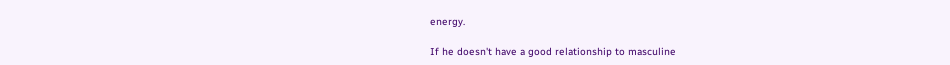energy.

If he doesn't have a good relationship to masculine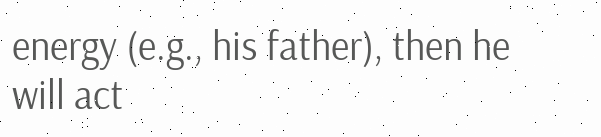energy (e.g., his father), then he will act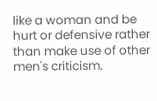like a woman and be hurt or defensive rather than make use of other men's criticism.